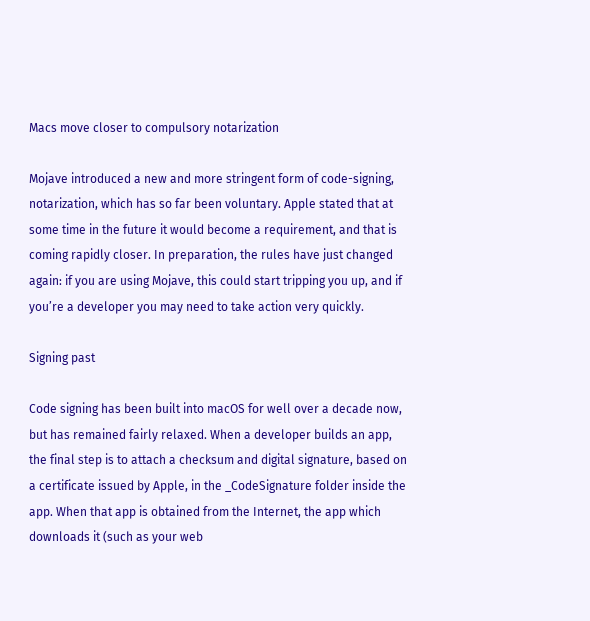Macs move closer to compulsory notarization

Mojave introduced a new and more stringent form of code-signing, notarization, which has so far been voluntary. Apple stated that at some time in the future it would become a requirement, and that is coming rapidly closer. In preparation, the rules have just changed again: if you are using Mojave, this could start tripping you up, and if you’re a developer you may need to take action very quickly.

Signing past

Code signing has been built into macOS for well over a decade now, but has remained fairly relaxed. When a developer builds an app, the final step is to attach a checksum and digital signature, based on a certificate issued by Apple, in the _CodeSignature folder inside the app. When that app is obtained from the Internet, the app which downloads it (such as your web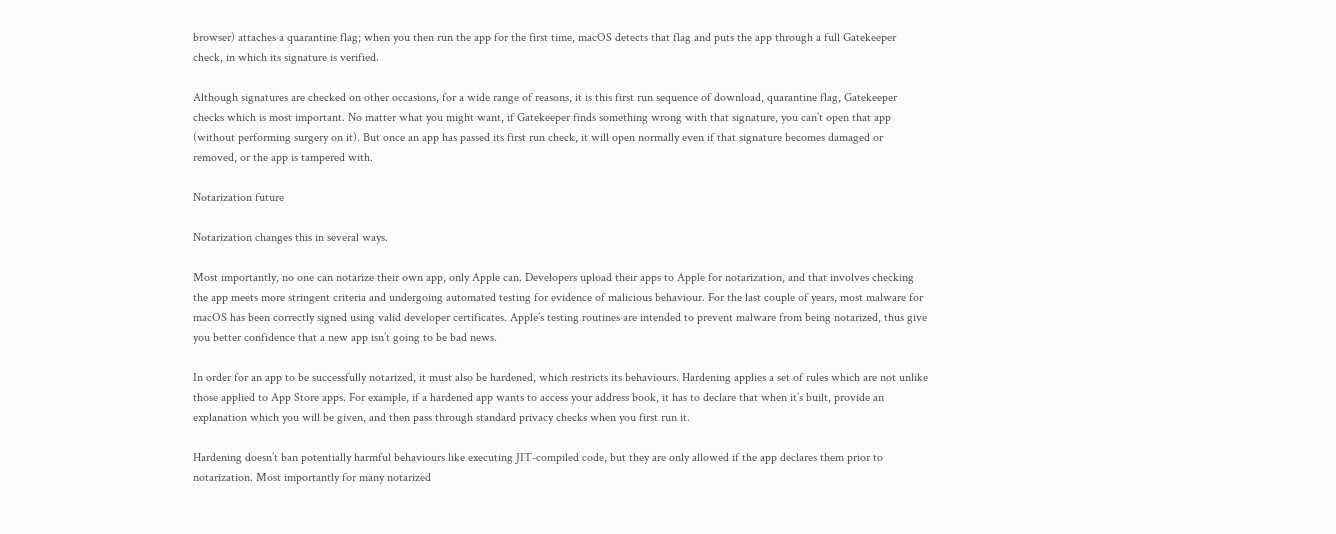browser) attaches a quarantine flag; when you then run the app for the first time, macOS detects that flag and puts the app through a full Gatekeeper check, in which its signature is verified.

Although signatures are checked on other occasions, for a wide range of reasons, it is this first run sequence of download, quarantine flag, Gatekeeper checks which is most important. No matter what you might want, if Gatekeeper finds something wrong with that signature, you can’t open that app (without performing surgery on it). But once an app has passed its first run check, it will open normally even if that signature becomes damaged or removed, or the app is tampered with.

Notarization future

Notarization changes this in several ways.

Most importantly, no one can notarize their own app, only Apple can. Developers upload their apps to Apple for notarization, and that involves checking the app meets more stringent criteria and undergoing automated testing for evidence of malicious behaviour. For the last couple of years, most malware for macOS has been correctly signed using valid developer certificates. Apple’s testing routines are intended to prevent malware from being notarized, thus give you better confidence that a new app isn’t going to be bad news.

In order for an app to be successfully notarized, it must also be hardened, which restricts its behaviours. Hardening applies a set of rules which are not unlike those applied to App Store apps. For example, if a hardened app wants to access your address book, it has to declare that when it’s built, provide an explanation which you will be given, and then pass through standard privacy checks when you first run it.

Hardening doesn’t ban potentially harmful behaviours like executing JIT-compiled code, but they are only allowed if the app declares them prior to notarization. Most importantly for many notarized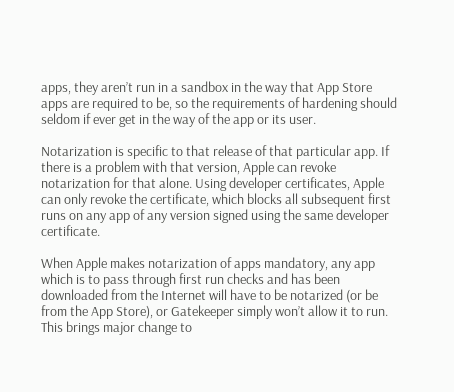apps, they aren’t run in a sandbox in the way that App Store apps are required to be, so the requirements of hardening should seldom if ever get in the way of the app or its user.

Notarization is specific to that release of that particular app. If there is a problem with that version, Apple can revoke notarization for that alone. Using developer certificates, Apple can only revoke the certificate, which blocks all subsequent first runs on any app of any version signed using the same developer certificate.

When Apple makes notarization of apps mandatory, any app which is to pass through first run checks and has been downloaded from the Internet will have to be notarized (or be from the App Store), or Gatekeeper simply won’t allow it to run. This brings major change to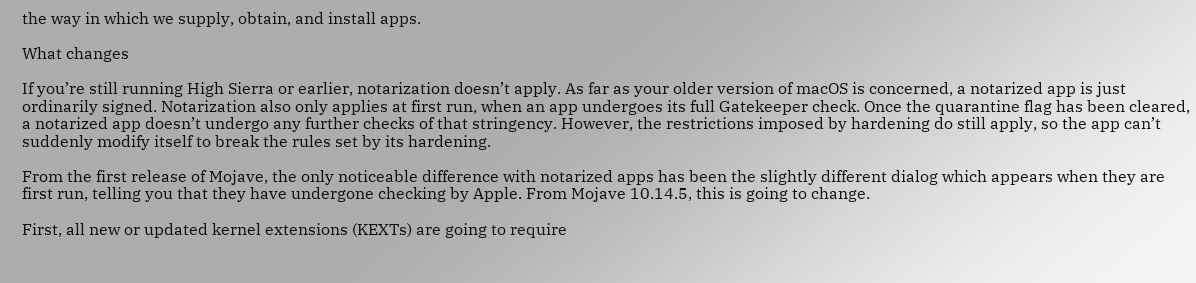the way in which we supply, obtain, and install apps.

What changes

If you’re still running High Sierra or earlier, notarization doesn’t apply. As far as your older version of macOS is concerned, a notarized app is just ordinarily signed. Notarization also only applies at first run, when an app undergoes its full Gatekeeper check. Once the quarantine flag has been cleared, a notarized app doesn’t undergo any further checks of that stringency. However, the restrictions imposed by hardening do still apply, so the app can’t suddenly modify itself to break the rules set by its hardening.

From the first release of Mojave, the only noticeable difference with notarized apps has been the slightly different dialog which appears when they are first run, telling you that they have undergone checking by Apple. From Mojave 10.14.5, this is going to change.

First, all new or updated kernel extensions (KEXTs) are going to require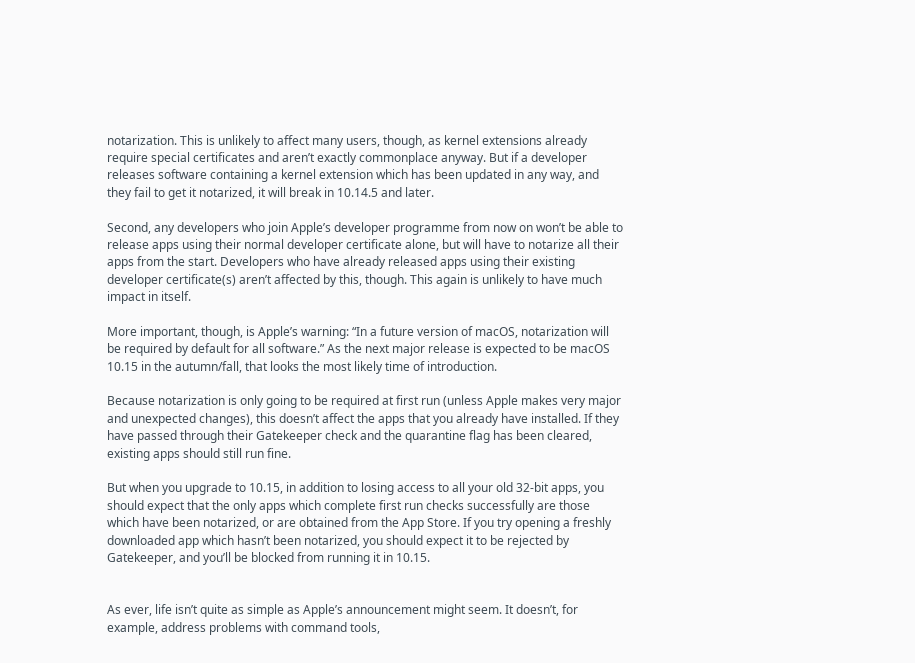notarization. This is unlikely to affect many users, though, as kernel extensions already require special certificates and aren’t exactly commonplace anyway. But if a developer releases software containing a kernel extension which has been updated in any way, and they fail to get it notarized, it will break in 10.14.5 and later.

Second, any developers who join Apple’s developer programme from now on won’t be able to release apps using their normal developer certificate alone, but will have to notarize all their apps from the start. Developers who have already released apps using their existing developer certificate(s) aren’t affected by this, though. This again is unlikely to have much impact in itself.

More important, though, is Apple’s warning: “In a future version of macOS, notarization will be required by default for all software.” As the next major release is expected to be macOS 10.15 in the autumn/fall, that looks the most likely time of introduction.

Because notarization is only going to be required at first run (unless Apple makes very major and unexpected changes), this doesn’t affect the apps that you already have installed. If they have passed through their Gatekeeper check and the quarantine flag has been cleared, existing apps should still run fine.

But when you upgrade to 10.15, in addition to losing access to all your old 32-bit apps, you should expect that the only apps which complete first run checks successfully are those which have been notarized, or are obtained from the App Store. If you try opening a freshly downloaded app which hasn’t been notarized, you should expect it to be rejected by Gatekeeper, and you’ll be blocked from running it in 10.15.


As ever, life isn’t quite as simple as Apple’s announcement might seem. It doesn’t, for example, address problems with command tools,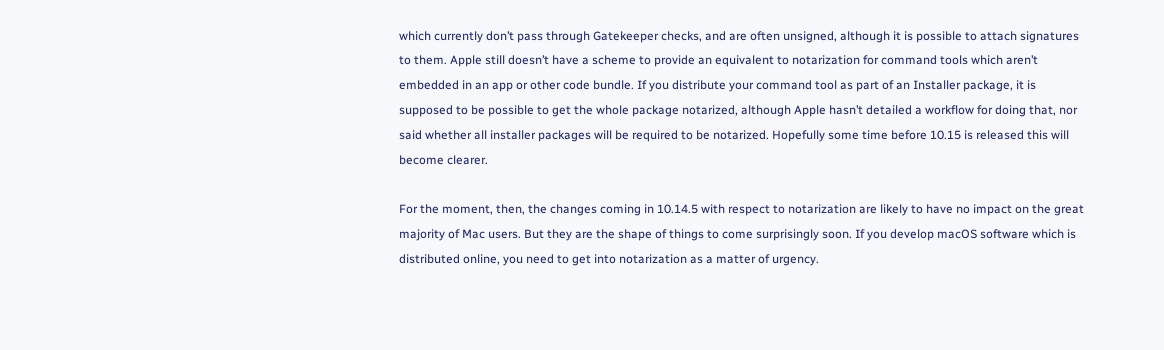which currently don’t pass through Gatekeeper checks, and are often unsigned, although it is possible to attach signatures to them. Apple still doesn’t have a scheme to provide an equivalent to notarization for command tools which aren’t embedded in an app or other code bundle. If you distribute your command tool as part of an Installer package, it is supposed to be possible to get the whole package notarized, although Apple hasn’t detailed a workflow for doing that, nor said whether all installer packages will be required to be notarized. Hopefully some time before 10.15 is released this will become clearer.

For the moment, then, the changes coming in 10.14.5 with respect to notarization are likely to have no impact on the great majority of Mac users. But they are the shape of things to come surprisingly soon. If you develop macOS software which is distributed online, you need to get into notarization as a matter of urgency.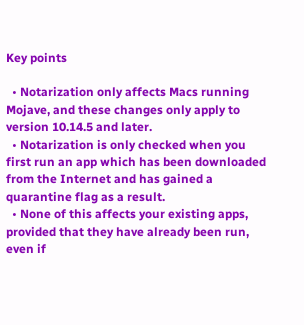Key points

  • Notarization only affects Macs running Mojave, and these changes only apply to version 10.14.5 and later.
  • Notarization is only checked when you first run an app which has been downloaded from the Internet and has gained a quarantine flag as a result.
  • None of this affects your existing apps, provided that they have already been run, even if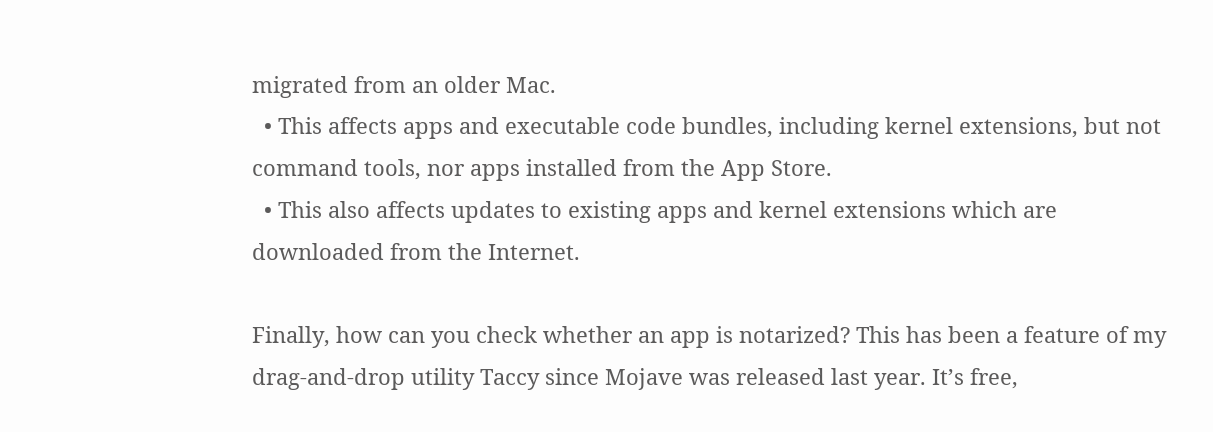migrated from an older Mac.
  • This affects apps and executable code bundles, including kernel extensions, but not command tools, nor apps installed from the App Store.
  • This also affects updates to existing apps and kernel extensions which are downloaded from the Internet.

Finally, how can you check whether an app is notarized? This has been a feature of my drag-and-drop utility Taccy since Mojave was released last year. It’s free,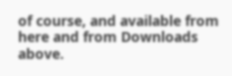of course, and available from here and from Downloads above.